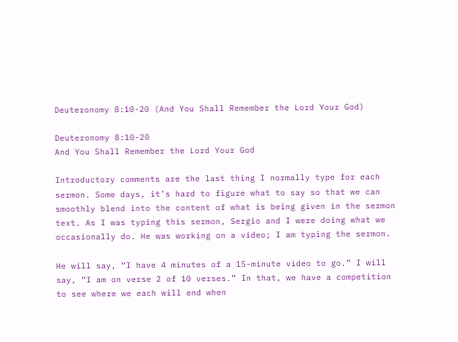Deuteronomy 8:10-20 (And You Shall Remember the Lord Your God)

Deuteronomy 8:10-20
And You Shall Remember the Lord Your God

Introductory comments are the last thing I normally type for each sermon. Some days, it’s hard to figure what to say so that we can smoothly blend into the content of what is being given in the sermon text. As I was typing this sermon, Sergio and I were doing what we occasionally do. He was working on a video; I am typing the sermon.

He will say, “I have 4 minutes of a 15-minute video to go.” I will say, “I am on verse 2 of 10 verses.” In that, we have a competition to see where we each will end when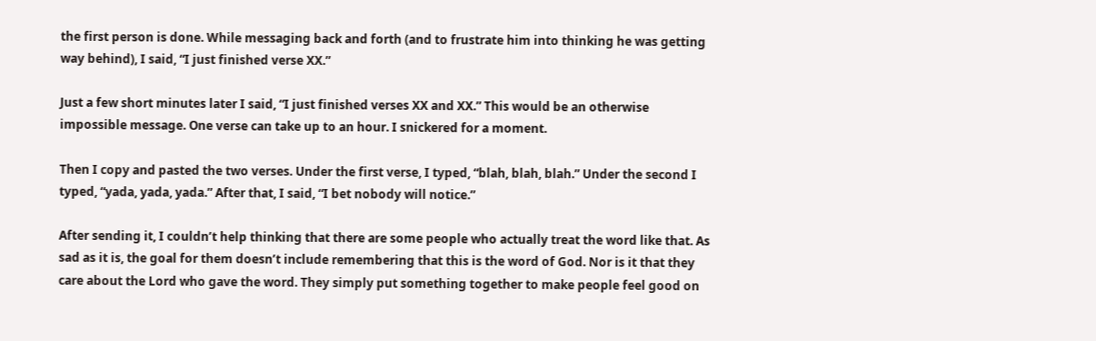the first person is done. While messaging back and forth (and to frustrate him into thinking he was getting way behind), I said, “I just finished verse XX.”

Just a few short minutes later I said, “I just finished verses XX and XX.” This would be an otherwise impossible message. One verse can take up to an hour. I snickered for a moment.

Then I copy and pasted the two verses. Under the first verse, I typed, “blah, blah, blah.” Under the second I typed, “yada, yada, yada.” After that, I said, “I bet nobody will notice.”

After sending it, I couldn’t help thinking that there are some people who actually treat the word like that. As sad as it is, the goal for them doesn’t include remembering that this is the word of God. Nor is it that they care about the Lord who gave the word. They simply put something together to make people feel good on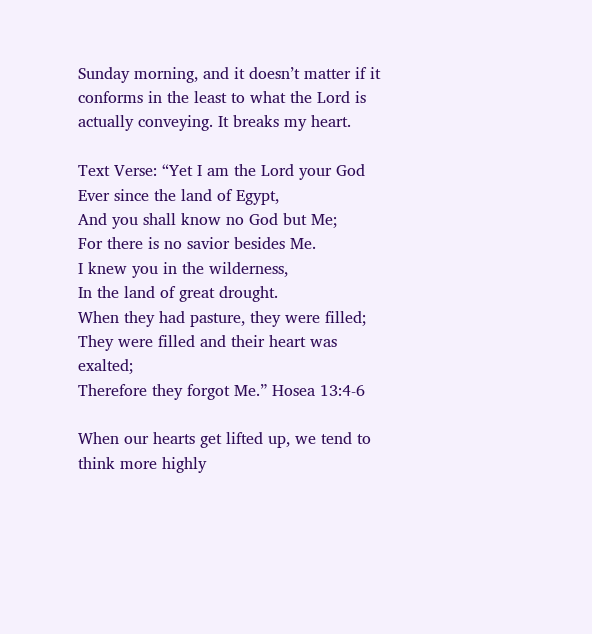Sunday morning, and it doesn’t matter if it conforms in the least to what the Lord is actually conveying. It breaks my heart.

Text Verse: “Yet I am the Lord your God
Ever since the land of Egypt,
And you shall know no God but Me;
For there is no savior besides Me.
I knew you in the wilderness,
In the land of great drought.
When they had pasture, they were filled;
They were filled and their heart was exalted;
Therefore they forgot Me.” Hosea 13:4-6

When our hearts get lifted up, we tend to think more highly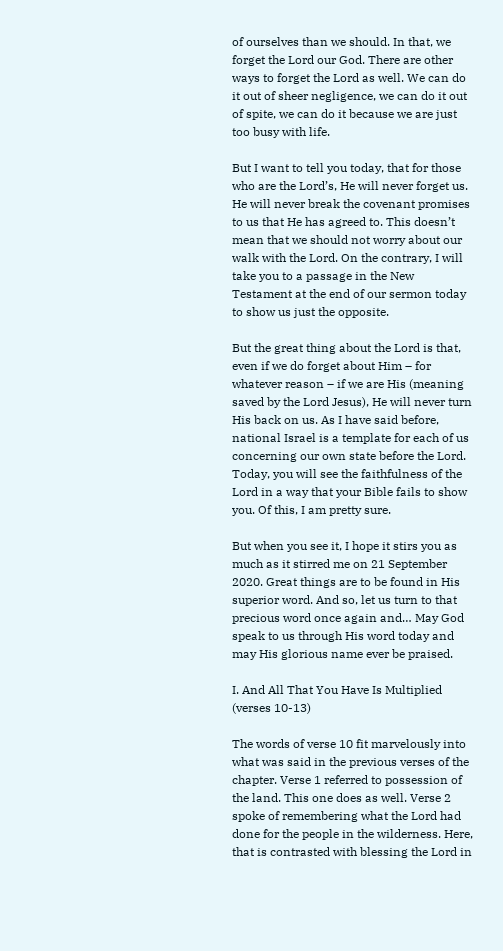of ourselves than we should. In that, we forget the Lord our God. There are other ways to forget the Lord as well. We can do it out of sheer negligence, we can do it out of spite, we can do it because we are just too busy with life.

But I want to tell you today, that for those who are the Lord’s, He will never forget us. He will never break the covenant promises to us that He has agreed to. This doesn’t mean that we should not worry about our walk with the Lord. On the contrary, I will take you to a passage in the New Testament at the end of our sermon today to show us just the opposite.

But the great thing about the Lord is that, even if we do forget about Him – for whatever reason – if we are His (meaning saved by the Lord Jesus), He will never turn His back on us. As I have said before, national Israel is a template for each of us concerning our own state before the Lord. Today, you will see the faithfulness of the Lord in a way that your Bible fails to show you. Of this, I am pretty sure.

But when you see it, I hope it stirs you as much as it stirred me on 21 September 2020. Great things are to be found in His superior word. And so, let us turn to that precious word once again and… May God speak to us through His word today and may His glorious name ever be praised.

I. And All That You Have Is Multiplied (verses 10-13)

The words of verse 10 fit marvelously into what was said in the previous verses of the chapter. Verse 1 referred to possession of the land. This one does as well. Verse 2 spoke of remembering what the Lord had done for the people in the wilderness. Here, that is contrasted with blessing the Lord in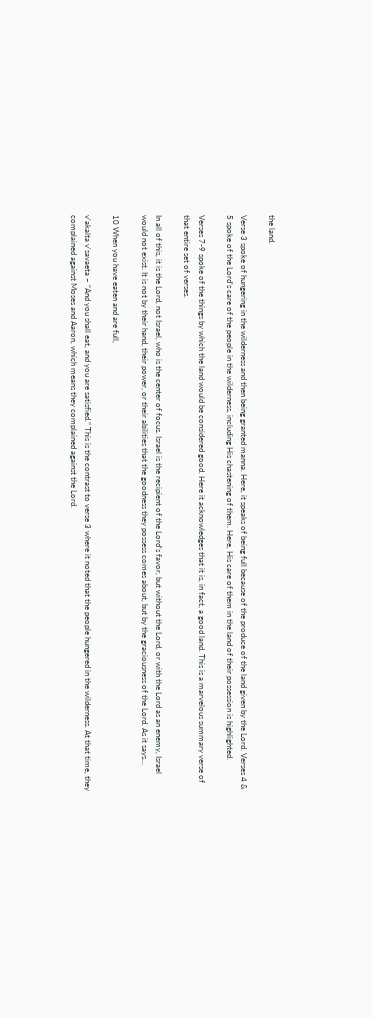the land.

Verse 3 spoke of hungering in the wilderness and then being granted manna. Here, it speaks of being full because of the produce of the land given by the Lord. Verses 4 & 5 spoke of the Lord’s care of the people in the wilderness, including His chastening of them. Here, His care of them in the land of their possession is highlighted.

Verses 7-9 spoke of the things by which the land would be considered good. Here it acknowledges that it is, in fact, a good land. This is a marvelous summary verse of that entire set of verses.

In all of this, it is the Lord, not Israel, who is the center of focus. Israel is the recipient of the Lord’s favor, but without the Lord, or with the Lord as an enemy, Israel would not exist. It is not by their hand, their power, or their abilities that the goodness they possess comes about, but by the graciousness of the Lord. As it says…

10 When you have eaten and are full,

v’akalta v’savaeta – “And you shall eat, and you are satisfied.” This is the contrast to verse 3 where it noted that the people hungered in the wilderness. At that time, they complained against Moses and Aaron, which means they complained against the Lord.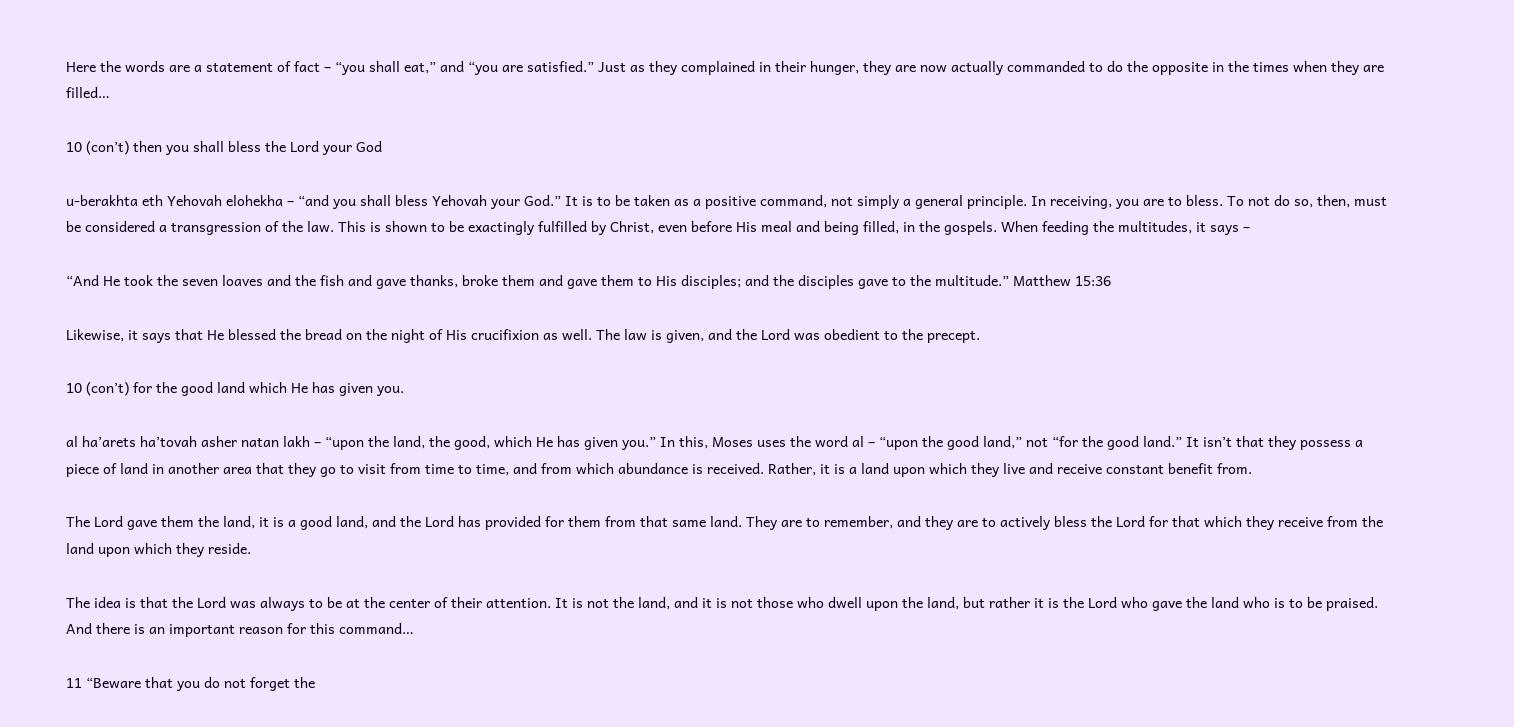Here the words are a statement of fact – “you shall eat,” and “you are satisfied.” Just as they complained in their hunger, they are now actually commanded to do the opposite in the times when they are filled…

10 (con’t) then you shall bless the Lord your God

u-berakhta eth Yehovah elohekha – “and you shall bless Yehovah your God.” It is to be taken as a positive command, not simply a general principle. In receiving, you are to bless. To not do so, then, must be considered a transgression of the law. This is shown to be exactingly fulfilled by Christ, even before His meal and being filled, in the gospels. When feeding the multitudes, it says –

“And He took the seven loaves and the fish and gave thanks, broke them and gave them to His disciples; and the disciples gave to the multitude.” Matthew 15:36

Likewise, it says that He blessed the bread on the night of His crucifixion as well. The law is given, and the Lord was obedient to the precept.

10 (con’t) for the good land which He has given you.

al ha’arets ha’tovah asher natan lakh – “upon the land, the good, which He has given you.” In this, Moses uses the word al – “upon the good land,” not “for the good land.” It isn’t that they possess a piece of land in another area that they go to visit from time to time, and from which abundance is received. Rather, it is a land upon which they live and receive constant benefit from.

The Lord gave them the land, it is a good land, and the Lord has provided for them from that same land. They are to remember, and they are to actively bless the Lord for that which they receive from the land upon which they reside.

The idea is that the Lord was always to be at the center of their attention. It is not the land, and it is not those who dwell upon the land, but rather it is the Lord who gave the land who is to be praised. And there is an important reason for this command…

11 “Beware that you do not forget the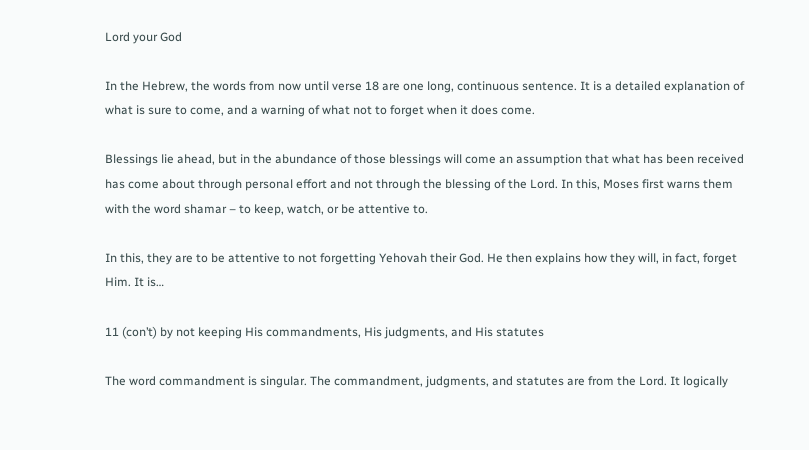Lord your God

In the Hebrew, the words from now until verse 18 are one long, continuous sentence. It is a detailed explanation of what is sure to come, and a warning of what not to forget when it does come.

Blessings lie ahead, but in the abundance of those blessings will come an assumption that what has been received has come about through personal effort and not through the blessing of the Lord. In this, Moses first warns them with the word shamar – to keep, watch, or be attentive to.

In this, they are to be attentive to not forgetting Yehovah their God. He then explains how they will, in fact, forget Him. It is…

11 (con’t) by not keeping His commandments, His judgments, and His statutes

The word commandment is singular. The commandment, judgments, and statutes are from the Lord. It logically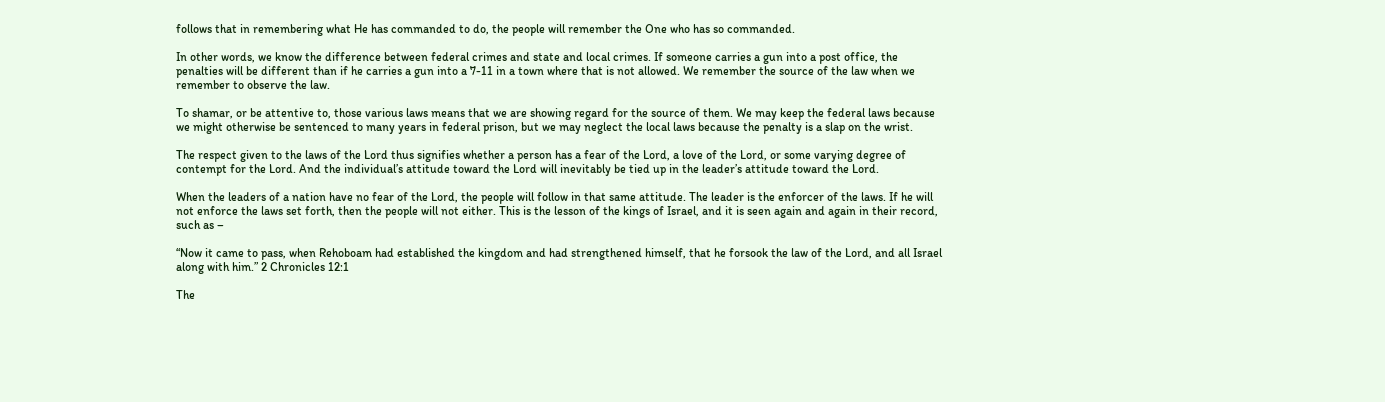follows that in remembering what He has commanded to do, the people will remember the One who has so commanded.

In other words, we know the difference between federal crimes and state and local crimes. If someone carries a gun into a post office, the penalties will be different than if he carries a gun into a 7-11 in a town where that is not allowed. We remember the source of the law when we remember to observe the law.

To shamar, or be attentive to, those various laws means that we are showing regard for the source of them. We may keep the federal laws because we might otherwise be sentenced to many years in federal prison, but we may neglect the local laws because the penalty is a slap on the wrist.

The respect given to the laws of the Lord thus signifies whether a person has a fear of the Lord, a love of the Lord, or some varying degree of contempt for the Lord. And the individual’s attitude toward the Lord will inevitably be tied up in the leader’s attitude toward the Lord.

When the leaders of a nation have no fear of the Lord, the people will follow in that same attitude. The leader is the enforcer of the laws. If he will not enforce the laws set forth, then the people will not either. This is the lesson of the kings of Israel, and it is seen again and again in their record, such as –

“Now it came to pass, when Rehoboam had established the kingdom and had strengthened himself, that he forsook the law of the Lord, and all Israel along with him.” 2 Chronicles 12:1

The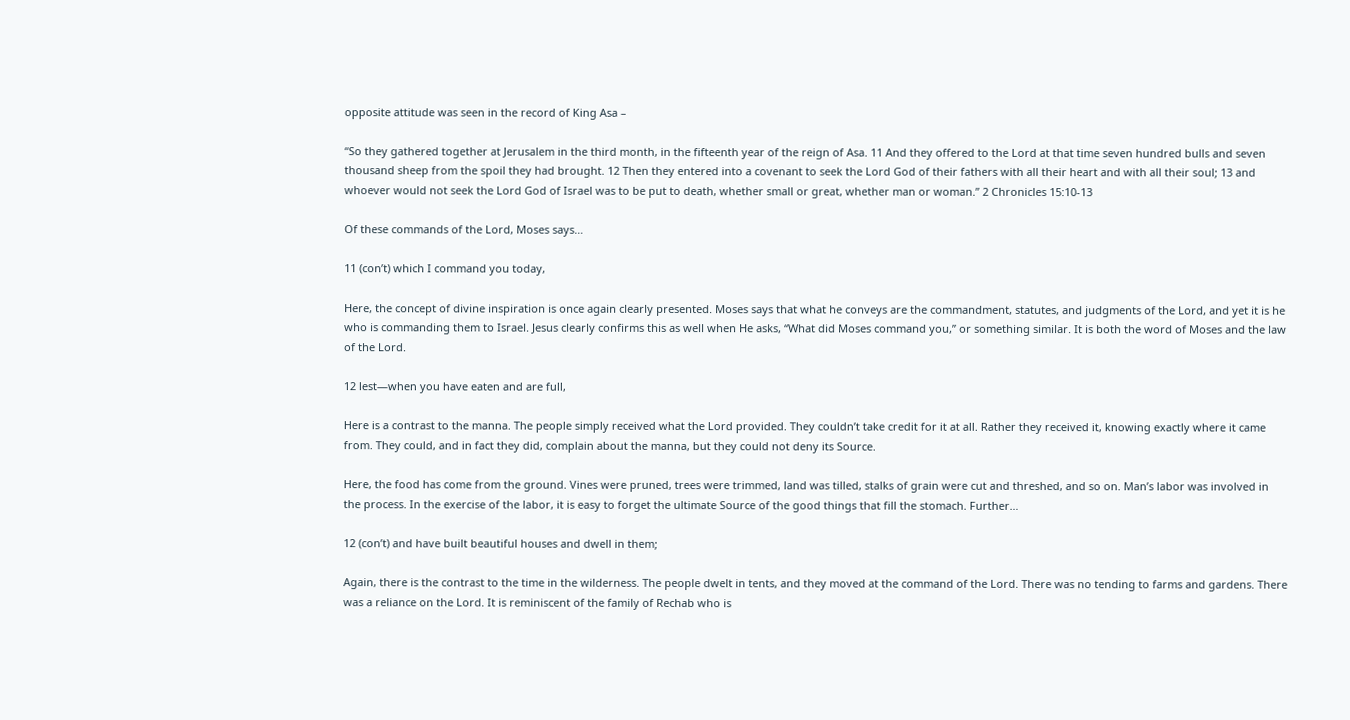opposite attitude was seen in the record of King Asa –

“So they gathered together at Jerusalem in the third month, in the fifteenth year of the reign of Asa. 11 And they offered to the Lord at that time seven hundred bulls and seven thousand sheep from the spoil they had brought. 12 Then they entered into a covenant to seek the Lord God of their fathers with all their heart and with all their soul; 13 and whoever would not seek the Lord God of Israel was to be put to death, whether small or great, whether man or woman.” 2 Chronicles 15:10-13

Of these commands of the Lord, Moses says…

11 (con’t) which I command you today,

Here, the concept of divine inspiration is once again clearly presented. Moses says that what he conveys are the commandment, statutes, and judgments of the Lord, and yet it is he who is commanding them to Israel. Jesus clearly confirms this as well when He asks, “What did Moses command you,” or something similar. It is both the word of Moses and the law of the Lord.

12 lest—when you have eaten and are full,

Here is a contrast to the manna. The people simply received what the Lord provided. They couldn’t take credit for it at all. Rather they received it, knowing exactly where it came from. They could, and in fact they did, complain about the manna, but they could not deny its Source.

Here, the food has come from the ground. Vines were pruned, trees were trimmed, land was tilled, stalks of grain were cut and threshed, and so on. Man’s labor was involved in the process. In the exercise of the labor, it is easy to forget the ultimate Source of the good things that fill the stomach. Further…

12 (con’t) and have built beautiful houses and dwell in them;

Again, there is the contrast to the time in the wilderness. The people dwelt in tents, and they moved at the command of the Lord. There was no tending to farms and gardens. There was a reliance on the Lord. It is reminiscent of the family of Rechab who is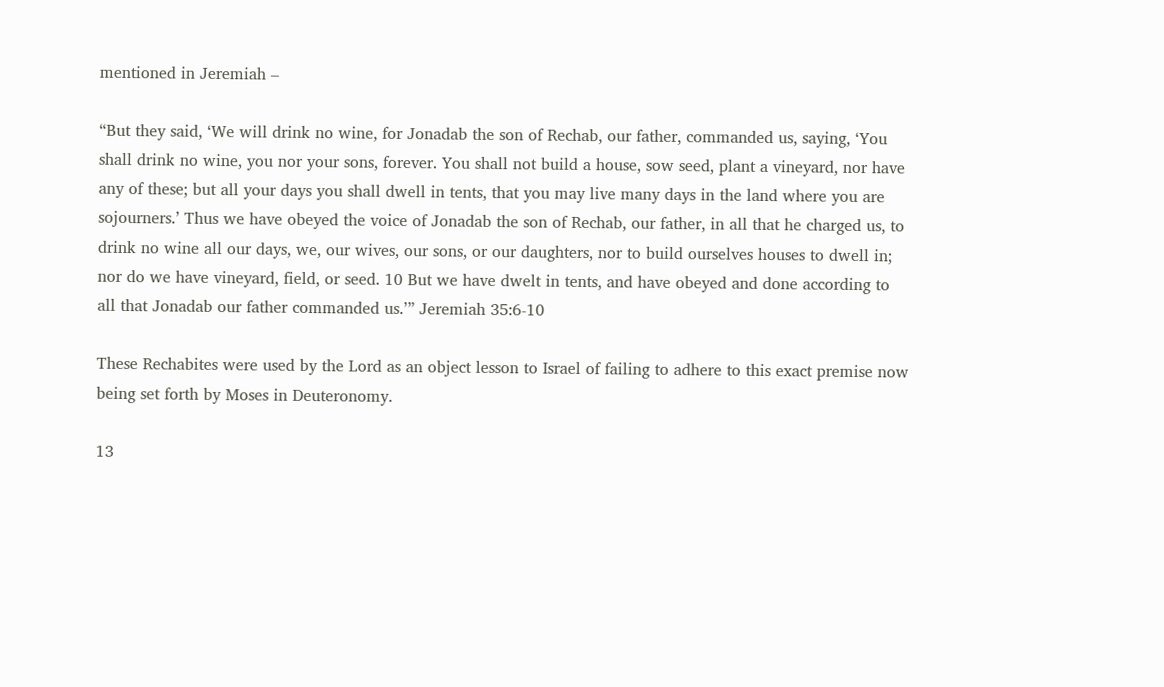mentioned in Jeremiah –

“But they said, ‘We will drink no wine, for Jonadab the son of Rechab, our father, commanded us, saying, ‘You shall drink no wine, you nor your sons, forever. You shall not build a house, sow seed, plant a vineyard, nor have any of these; but all your days you shall dwell in tents, that you may live many days in the land where you are sojourners.’ Thus we have obeyed the voice of Jonadab the son of Rechab, our father, in all that he charged us, to drink no wine all our days, we, our wives, our sons, or our daughters, nor to build ourselves houses to dwell in; nor do we have vineyard, field, or seed. 10 But we have dwelt in tents, and have obeyed and done according to all that Jonadab our father commanded us.’” Jeremiah 35:6-10

These Rechabites were used by the Lord as an object lesson to Israel of failing to adhere to this exact premise now being set forth by Moses in Deuteronomy.

13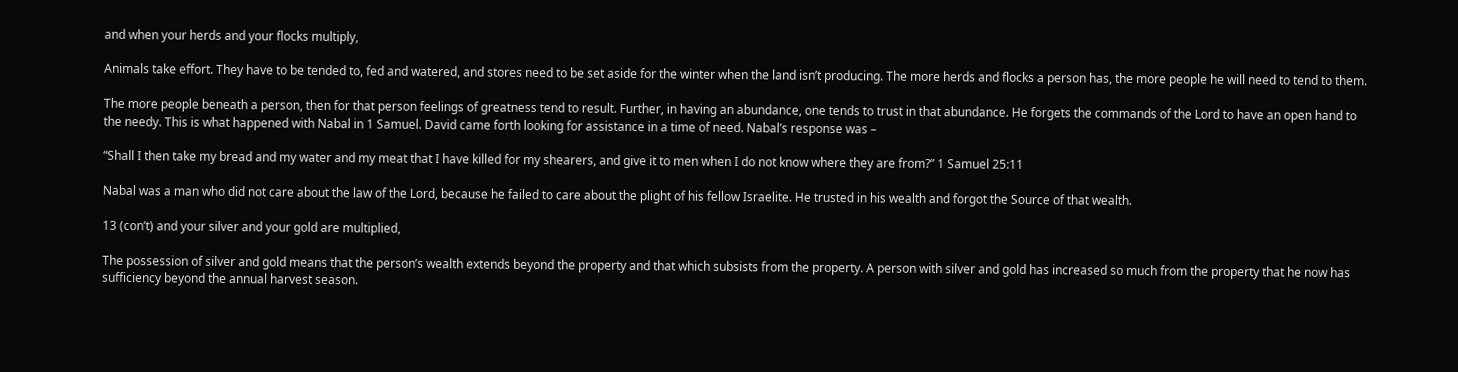and when your herds and your flocks multiply,

Animals take effort. They have to be tended to, fed and watered, and stores need to be set aside for the winter when the land isn’t producing. The more herds and flocks a person has, the more people he will need to tend to them.

The more people beneath a person, then for that person feelings of greatness tend to result. Further, in having an abundance, one tends to trust in that abundance. He forgets the commands of the Lord to have an open hand to the needy. This is what happened with Nabal in 1 Samuel. David came forth looking for assistance in a time of need. Nabal’s response was –

“Shall I then take my bread and my water and my meat that I have killed for my shearers, and give it to men when I do not know where they are from?” 1 Samuel 25:11

Nabal was a man who did not care about the law of the Lord, because he failed to care about the plight of his fellow Israelite. He trusted in his wealth and forgot the Source of that wealth.

13 (con’t) and your silver and your gold are multiplied,

The possession of silver and gold means that the person’s wealth extends beyond the property and that which subsists from the property. A person with silver and gold has increased so much from the property that he now has sufficiency beyond the annual harvest season.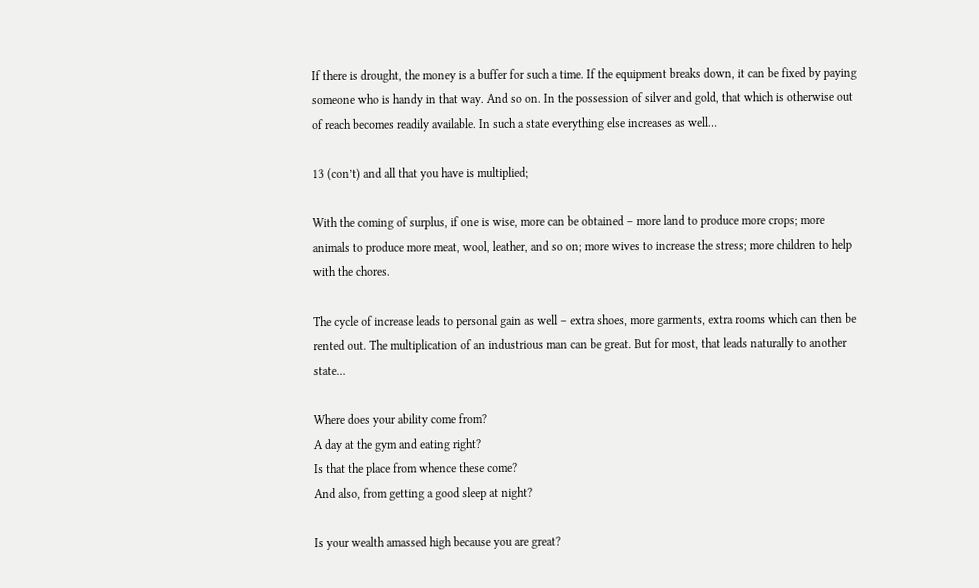If there is drought, the money is a buffer for such a time. If the equipment breaks down, it can be fixed by paying someone who is handy in that way. And so on. In the possession of silver and gold, that which is otherwise out of reach becomes readily available. In such a state everything else increases as well…

13 (con’t) and all that you have is multiplied;

With the coming of surplus, if one is wise, more can be obtained – more land to produce more crops; more animals to produce more meat, wool, leather, and so on; more wives to increase the stress; more children to help with the chores.

The cycle of increase leads to personal gain as well – extra shoes, more garments, extra rooms which can then be rented out. The multiplication of an industrious man can be great. But for most, that leads naturally to another state…

Where does your ability come from?
A day at the gym and eating right?
Is that the place from whence these come?
And also, from getting a good sleep at night?

Is your wealth amassed high because you are great?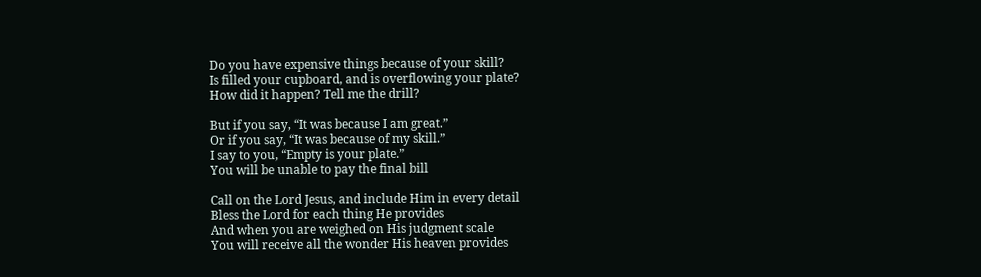Do you have expensive things because of your skill?
Is filled your cupboard, and is overflowing your plate?
How did it happen? Tell me the drill?

But if you say, “It was because I am great.”
Or if you say, “It was because of my skill.”
I say to you, “Empty is your plate.”
You will be unable to pay the final bill

Call on the Lord Jesus, and include Him in every detail
Bless the Lord for each thing He provides
And when you are weighed on His judgment scale
You will receive all the wonder His heaven provides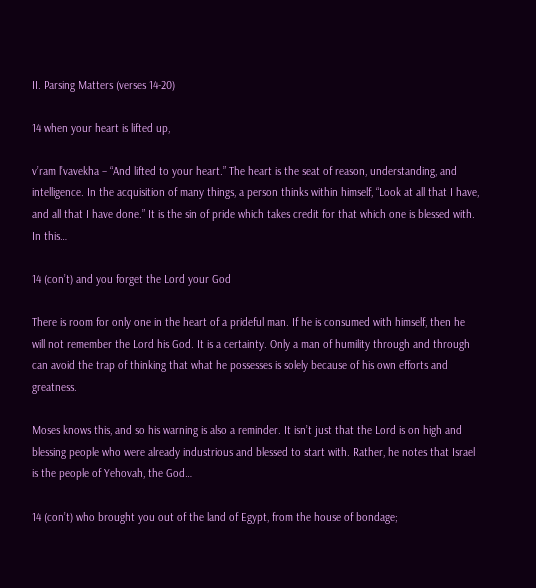II. Parsing Matters (verses 14-20)

14 when your heart is lifted up,

v’ram l’vavekha – “And lifted to your heart.” The heart is the seat of reason, understanding, and intelligence. In the acquisition of many things, a person thinks within himself, “Look at all that I have, and all that I have done.” It is the sin of pride which takes credit for that which one is blessed with. In this…

14 (con’t) and you forget the Lord your God

There is room for only one in the heart of a prideful man. If he is consumed with himself, then he will not remember the Lord his God. It is a certainty. Only a man of humility through and through can avoid the trap of thinking that what he possesses is solely because of his own efforts and greatness.

Moses knows this, and so his warning is also a reminder. It isn’t just that the Lord is on high and blessing people who were already industrious and blessed to start with. Rather, he notes that Israel is the people of Yehovah, the God…

14 (con’t) who brought you out of the land of Egypt, from the house of bondage;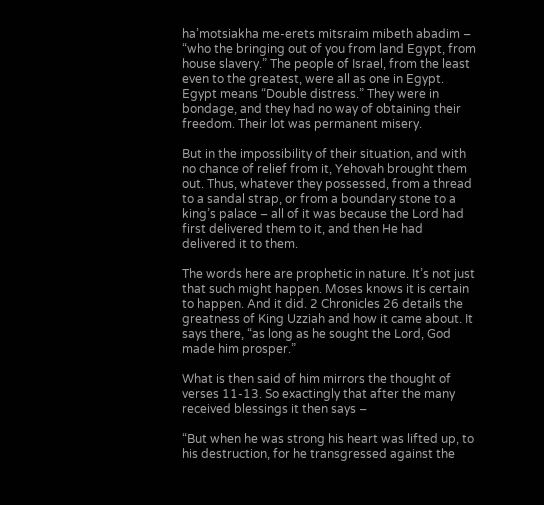ha’motsiakha me-erets mitsraim mibeth abadim – “who the bringing out of you from land Egypt, from house slavery.” The people of Israel, from the least even to the greatest, were all as one in Egypt. Egypt means “Double distress.” They were in bondage, and they had no way of obtaining their freedom. Their lot was permanent misery.

But in the impossibility of their situation, and with no chance of relief from it, Yehovah brought them out. Thus, whatever they possessed, from a thread to a sandal strap, or from a boundary stone to a king’s palace – all of it was because the Lord had first delivered them to it, and then He had delivered it to them.

The words here are prophetic in nature. It’s not just that such might happen. Moses knows it is certain to happen. And it did. 2 Chronicles 26 details the greatness of King Uzziah and how it came about. It says there, “as long as he sought the Lord, God made him prosper.”

What is then said of him mirrors the thought of verses 11-13. So exactingly that after the many received blessings it then says –

“But when he was strong his heart was lifted up, to his destruction, for he transgressed against the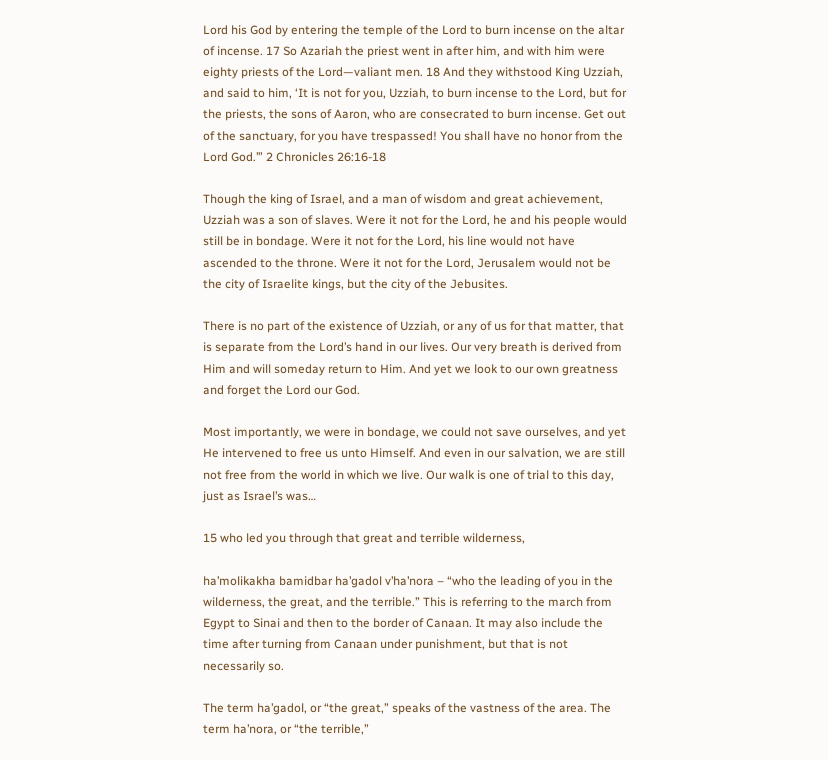Lord his God by entering the temple of the Lord to burn incense on the altar of incense. 17 So Azariah the priest went in after him, and with him were eighty priests of the Lord—valiant men. 18 And they withstood King Uzziah, and said to him, ‘It is not for you, Uzziah, to burn incense to the Lord, but for the priests, the sons of Aaron, who are consecrated to burn incense. Get out of the sanctuary, for you have trespassed! You shall have no honor from the Lord God.’” 2 Chronicles 26:16-18

Though the king of Israel, and a man of wisdom and great achievement, Uzziah was a son of slaves. Were it not for the Lord, he and his people would still be in bondage. Were it not for the Lord, his line would not have ascended to the throne. Were it not for the Lord, Jerusalem would not be the city of Israelite kings, but the city of the Jebusites.

There is no part of the existence of Uzziah, or any of us for that matter, that is separate from the Lord’s hand in our lives. Our very breath is derived from Him and will someday return to Him. And yet we look to our own greatness and forget the Lord our God.

Most importantly, we were in bondage, we could not save ourselves, and yet He intervened to free us unto Himself. And even in our salvation, we are still not free from the world in which we live. Our walk is one of trial to this day, just as Israel’s was…

15 who led you through that great and terrible wilderness,

ha’molikakha bamidbar ha’gadol v’ha’nora – “who the leading of you in the wilderness, the great, and the terrible.” This is referring to the march from Egypt to Sinai and then to the border of Canaan. It may also include the time after turning from Canaan under punishment, but that is not necessarily so.

The term ha’gadol, or “the great,” speaks of the vastness of the area. The term ha’nora, or “the terrible,”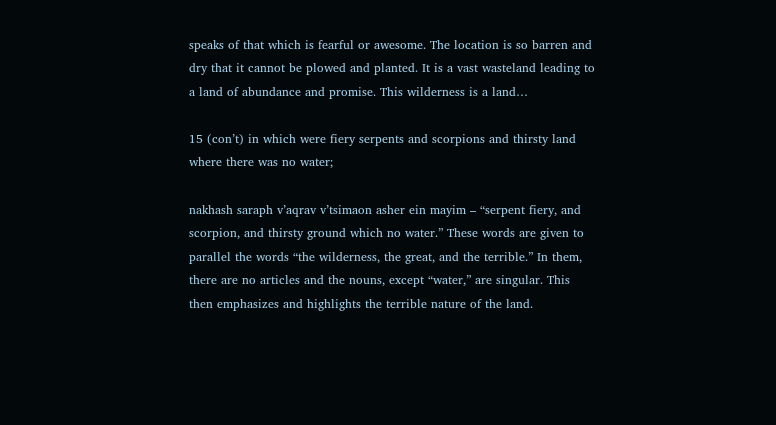speaks of that which is fearful or awesome. The location is so barren and dry that it cannot be plowed and planted. It is a vast wasteland leading to a land of abundance and promise. This wilderness is a land…

15 (con’t) in which were fiery serpents and scorpions and thirsty land where there was no water;

nakhash saraph v’aqrav v’tsimaon asher ein mayim – “serpent fiery, and scorpion, and thirsty ground which no water.” These words are given to parallel the words “the wilderness, the great, and the terrible.” In them, there are no articles and the nouns, except “water,” are singular. This then emphasizes and highlights the terrible nature of the land.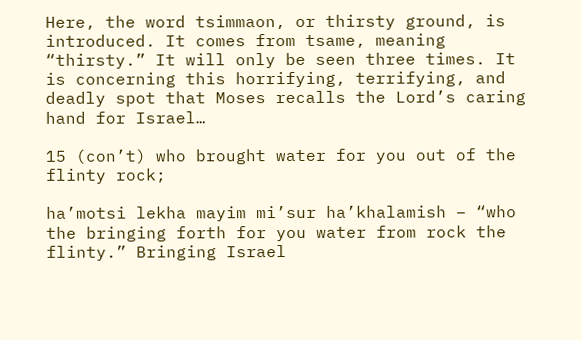Here, the word tsimmaon, or thirsty ground, is introduced. It comes from tsame, meaning “thirsty.” It will only be seen three times. It is concerning this horrifying, terrifying, and deadly spot that Moses recalls the Lord’s caring hand for Israel…

15 (con’t) who brought water for you out of the flinty rock;

ha’motsi lekha mayim mi’sur ha’khalamish – “who the bringing forth for you water from rock the flinty.” Bringing Israel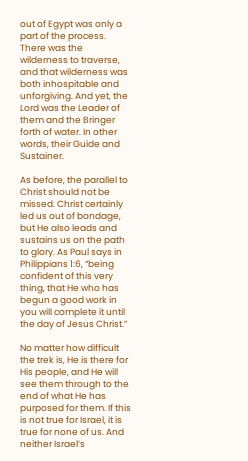out of Egypt was only a part of the process. There was the wilderness to traverse, and that wilderness was both inhospitable and unforgiving. And yet, the Lord was the Leader of them and the Bringer forth of water. In other words, their Guide and Sustainer.

As before, the parallel to Christ should not be missed. Christ certainly led us out of bondage, but He also leads and sustains us on the path to glory. As Paul says in Philippians 1:6, “being confident of this very thing, that He who has begun a good work in you will complete it until the day of Jesus Christ.”

No matter how difficult the trek is, He is there for His people, and He will see them through to the end of what He has purposed for them. If this is not true for Israel, it is true for none of us. And neither Israel’s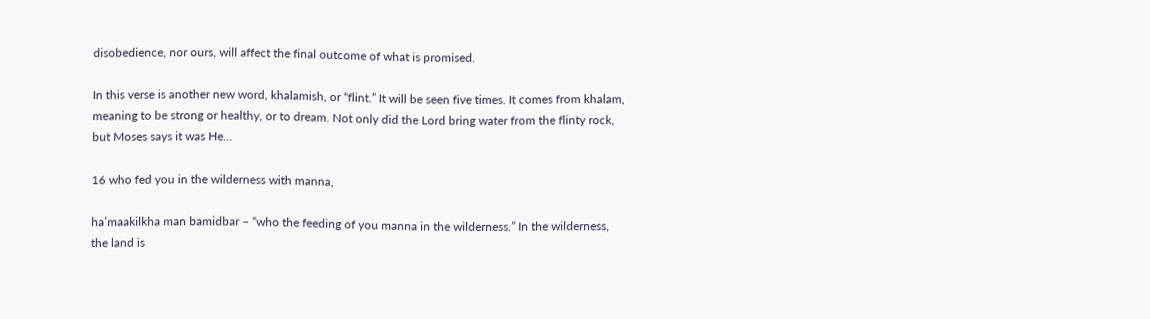disobedience, nor ours, will affect the final outcome of what is promised.

In this verse is another new word, khalamish, or “flint.” It will be seen five times. It comes from khalam, meaning to be strong or healthy, or to dream. Not only did the Lord bring water from the flinty rock, but Moses says it was He…

16 who fed you in the wilderness with manna,

ha’maakilkha man bamidbar – “who the feeding of you manna in the wilderness.” In the wilderness, the land is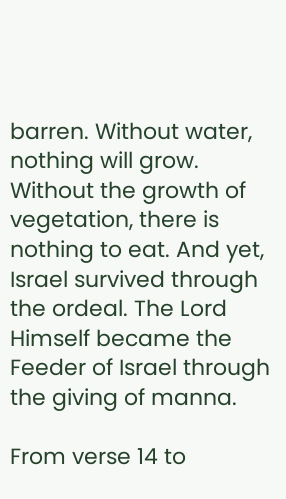barren. Without water, nothing will grow. Without the growth of vegetation, there is nothing to eat. And yet, Israel survived through the ordeal. The Lord Himself became the Feeder of Israel through the giving of manna.

From verse 14 to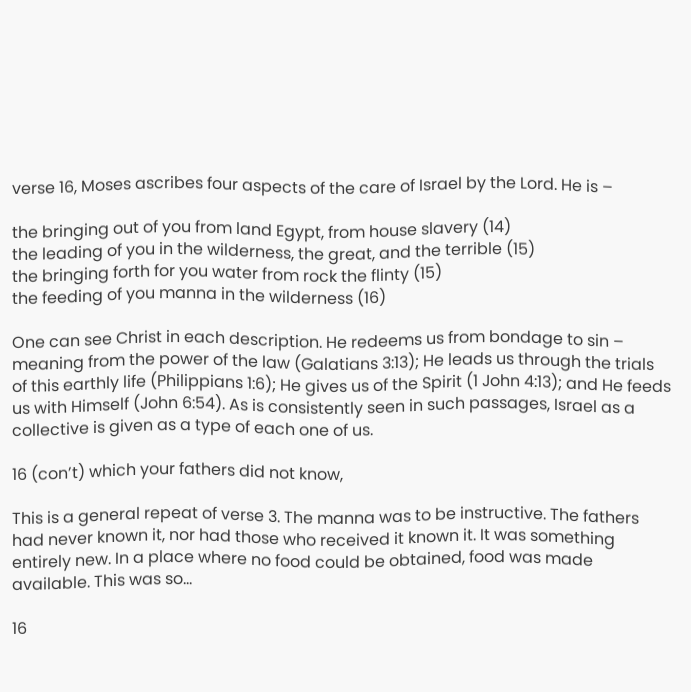verse 16, Moses ascribes four aspects of the care of Israel by the Lord. He is –

the bringing out of you from land Egypt, from house slavery (14)
the leading of you in the wilderness, the great, and the terrible (15)
the bringing forth for you water from rock the flinty (15)
the feeding of you manna in the wilderness (16)

One can see Christ in each description. He redeems us from bondage to sin – meaning from the power of the law (Galatians 3:13); He leads us through the trials of this earthly life (Philippians 1:6); He gives us of the Spirit (1 John 4:13); and He feeds us with Himself (John 6:54). As is consistently seen in such passages, Israel as a collective is given as a type of each one of us.

16 (con’t) which your fathers did not know,

This is a general repeat of verse 3. The manna was to be instructive. The fathers had never known it, nor had those who received it known it. It was something entirely new. In a place where no food could be obtained, food was made available. This was so…

16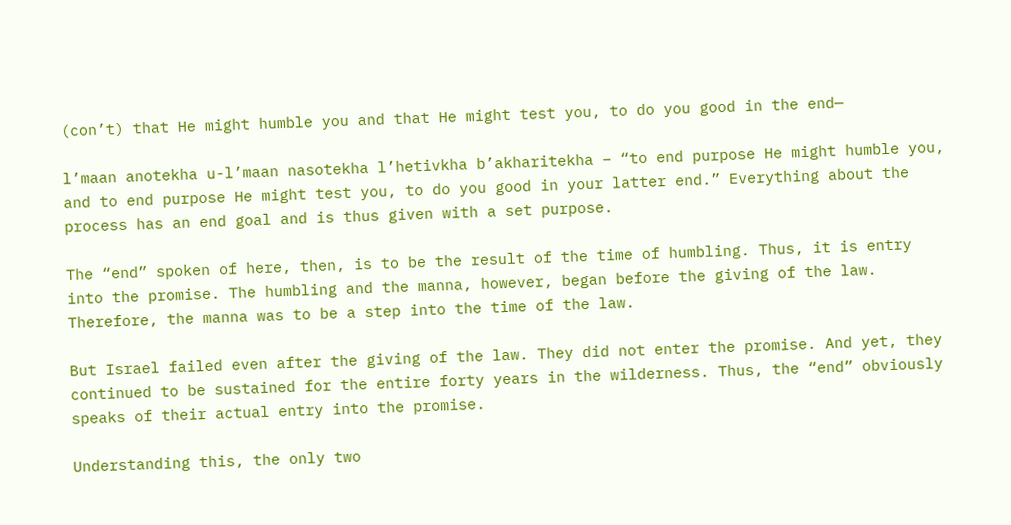(con’t) that He might humble you and that He might test you, to do you good in the end—

l’maan anotekha u-l’maan nasotekha l’hetivkha b’akharitekha – “to end purpose He might humble you, and to end purpose He might test you, to do you good in your latter end.” Everything about the process has an end goal and is thus given with a set purpose.

The “end” spoken of here, then, is to be the result of the time of humbling. Thus, it is entry into the promise. The humbling and the manna, however, began before the giving of the law. Therefore, the manna was to be a step into the time of the law.

But Israel failed even after the giving of the law. They did not enter the promise. And yet, they continued to be sustained for the entire forty years in the wilderness. Thus, the “end” obviously speaks of their actual entry into the promise.

Understanding this, the only two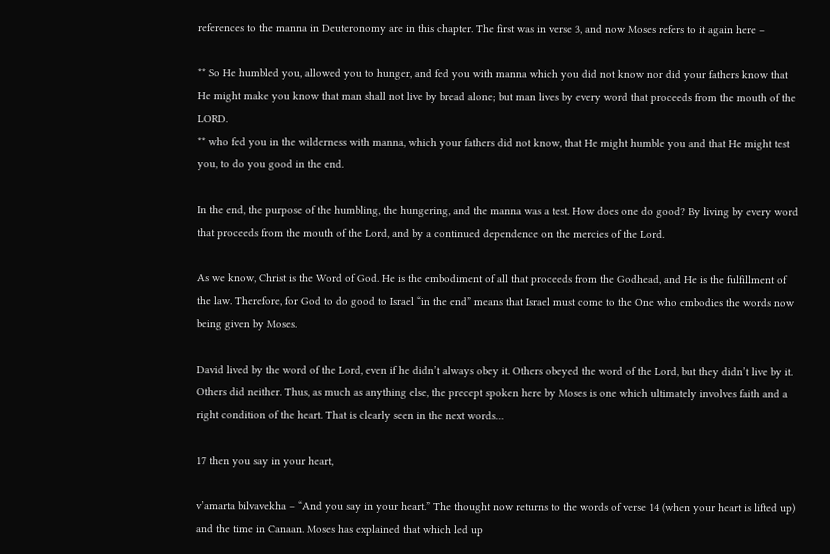references to the manna in Deuteronomy are in this chapter. The first was in verse 3, and now Moses refers to it again here –

** So He humbled you, allowed you to hunger, and fed you with manna which you did not know nor did your fathers know that He might make you know that man shall not live by bread alone; but man lives by every word that proceeds from the mouth of the LORD.
** who fed you in the wilderness with manna, which your fathers did not know, that He might humble you and that He might test you, to do you good in the end.

In the end, the purpose of the humbling, the hungering, and the manna was a test. How does one do good? By living by every word that proceeds from the mouth of the Lord, and by a continued dependence on the mercies of the Lord.

As we know, Christ is the Word of God. He is the embodiment of all that proceeds from the Godhead, and He is the fulfillment of the law. Therefore, for God to do good to Israel “in the end” means that Israel must come to the One who embodies the words now being given by Moses.

David lived by the word of the Lord, even if he didn’t always obey it. Others obeyed the word of the Lord, but they didn’t live by it. Others did neither. Thus, as much as anything else, the precept spoken here by Moses is one which ultimately involves faith and a right condition of the heart. That is clearly seen in the next words…

17 then you say in your heart,

v’amarta bilvavekha – “And you say in your heart.” The thought now returns to the words of verse 14 (when your heart is lifted up) and the time in Canaan. Moses has explained that which led up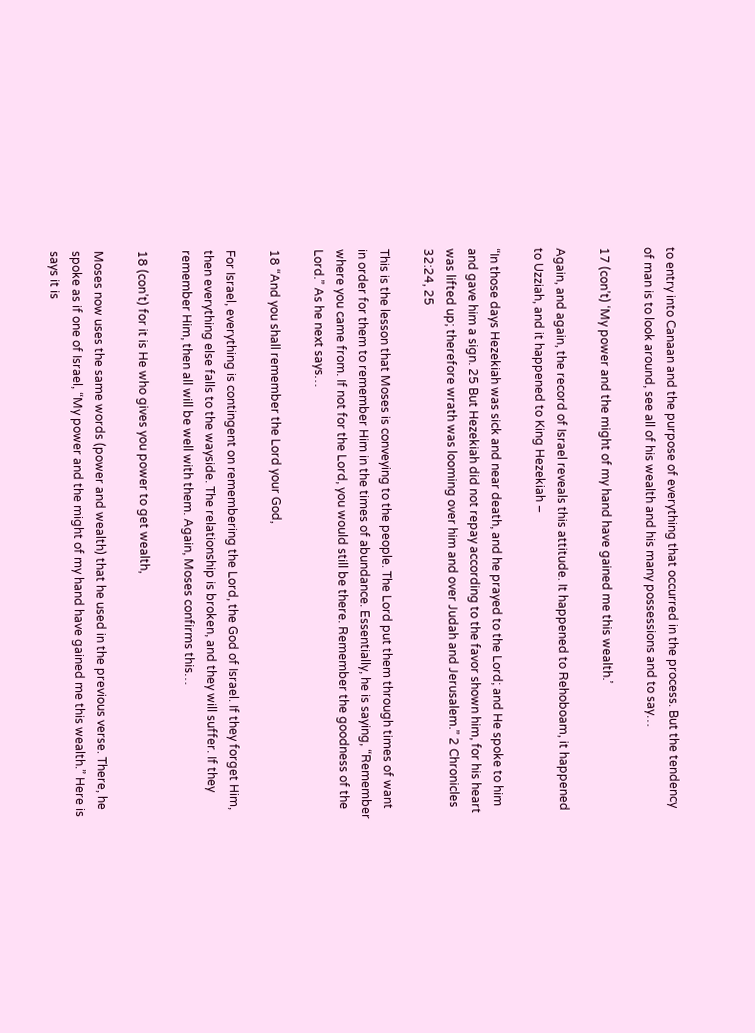to entry into Canaan and the purpose of everything that occurred in the process. But the tendency of man is to look around, see all of his wealth and his many possessions and to say…

17 (con’t) ‘My power and the might of my hand have gained me this wealth.’

Again, and again, the record of Israel reveals this attitude. It happened to Rehoboam, it happened to Uzziah, and it happened to King Hezekiah –

“In those days Hezekiah was sick and near death, and he prayed to the Lord; and He spoke to him and gave him a sign. 25 But Hezekiah did not repay according to the favor shown him, for his heart was lifted up; therefore wrath was looming over him and over Judah and Jerusalem.” 2 Chronicles 32:24, 25

This is the lesson that Moses is conveying to the people. The Lord put them through times of want in order for them to remember Him in the times of abundance. Essentially, he is saying, “Remember where you came from. If not for the Lord, you would still be there. Remember the goodness of the Lord.” As he next says…

18 “And you shall remember the Lord your God,

For Israel, everything is contingent on remembering the Lord, the God of Israel. If they forget Him, then everything else falls to the wayside. The relationship is broken, and they will suffer. If they remember Him, then all will be well with them. Again, Moses confirms this…

18 (con’t) for it is He who gives you power to get wealth,

Moses now uses the same words (power and wealth) that he used in the previous verse. There, he spoke as if one of Israel, “My power and the might of my hand have gained me this wealth.” Here is says it is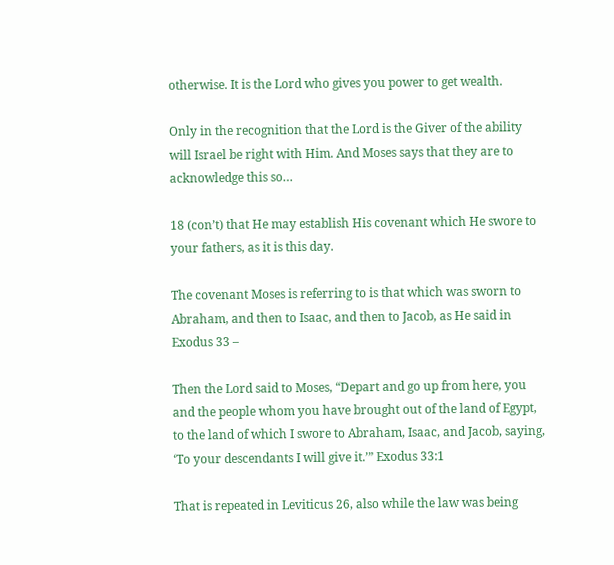otherwise. It is the Lord who gives you power to get wealth.

Only in the recognition that the Lord is the Giver of the ability will Israel be right with Him. And Moses says that they are to acknowledge this so…

18 (con’t) that He may establish His covenant which He swore to your fathers, as it is this day.

The covenant Moses is referring to is that which was sworn to Abraham, and then to Isaac, and then to Jacob, as He said in Exodus 33 –

Then the Lord said to Moses, “Depart and go up from here, you and the people whom you have brought out of the land of Egypt, to the land of which I swore to Abraham, Isaac, and Jacob, saying, ‘To your descendants I will give it.’” Exodus 33:1

That is repeated in Leviticus 26, also while the law was being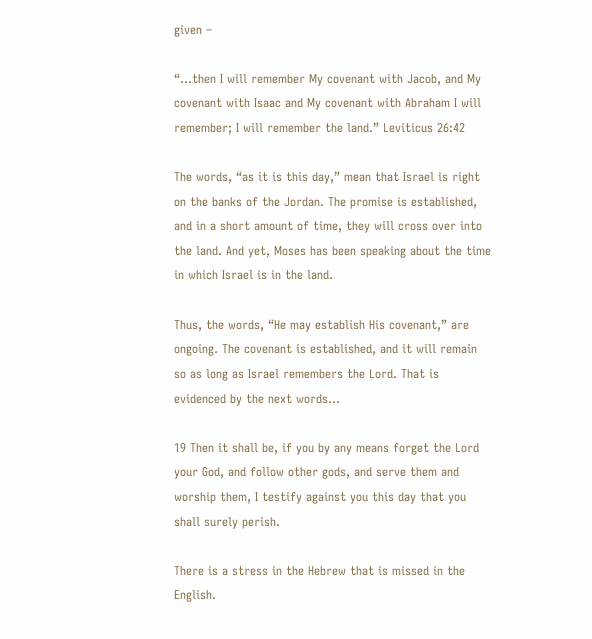given –

“…then I will remember My covenant with Jacob, and My covenant with Isaac and My covenant with Abraham I will remember; I will remember the land.” Leviticus 26:42

The words, “as it is this day,” mean that Israel is right on the banks of the Jordan. The promise is established, and in a short amount of time, they will cross over into the land. And yet, Moses has been speaking about the time in which Israel is in the land.

Thus, the words, “He may establish His covenant,” are ongoing. The covenant is established, and it will remain so as long as Israel remembers the Lord. That is evidenced by the next words…

19 Then it shall be, if you by any means forget the Lord your God, and follow other gods, and serve them and worship them, I testify against you this day that you shall surely perish.

There is a stress in the Hebrew that is missed in the English.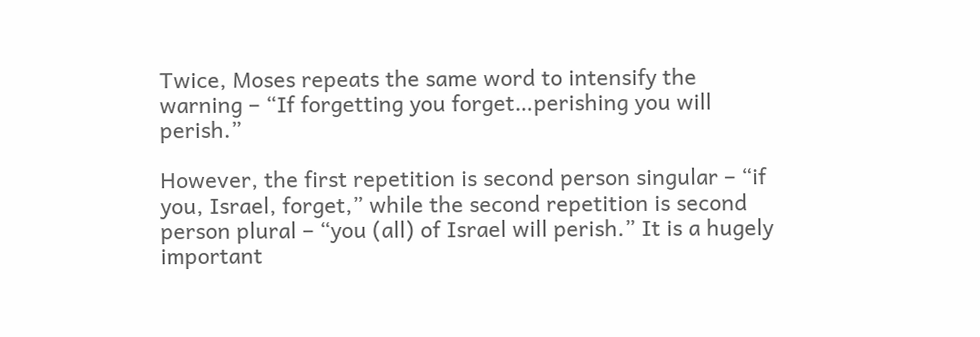Twice, Moses repeats the same word to intensify the warning – “If forgetting you forget…perishing you will perish.”

However, the first repetition is second person singular – “if you, Israel, forget,” while the second repetition is second person plural – “you (all) of Israel will perish.” It is a hugely important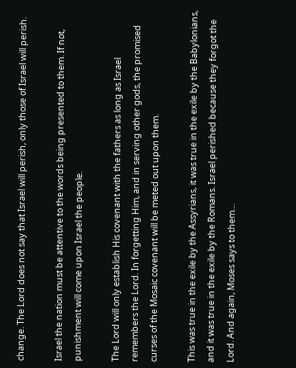change. The Lord does not say that Israel will perish, only those of Israel will perish.

Israel the nation must be attentive to the words being presented to them. If not, punishment will come upon Israel the people.

The Lord will only establish His covenant with the fathers as long as Israel remembers the Lord. In forgetting Him, and in serving other gods, the promised curses of the Mosaic covenant will be meted out upon them.

This was true in the exile by the Assyrians, it was true in the exile by the Babylonians, and it was true in the exile by the Romans. Israel perished because they forgot the Lord. And again, Moses says to them…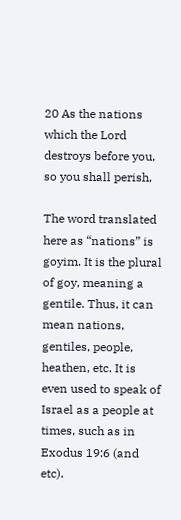20 As the nations which the Lord destroys before you, so you shall perish,

The word translated here as “nations” is goyim. It is the plural of goy, meaning a gentile. Thus, it can mean nations, gentiles, people, heathen, etc. It is even used to speak of Israel as a people at times, such as in Exodus 19:6 (and etc).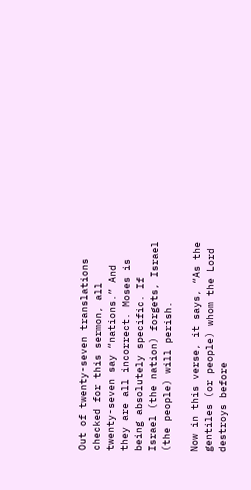Out of twenty-seven translations checked for this sermon, all twenty-seven say “nations.” And they are all incorrect. Moses is being absolutely specific. If Israel (the nation) forgets, Israel (the people) will perish.

Now in this verse, it says, “As the gentiles (or people) whom the Lord destroys before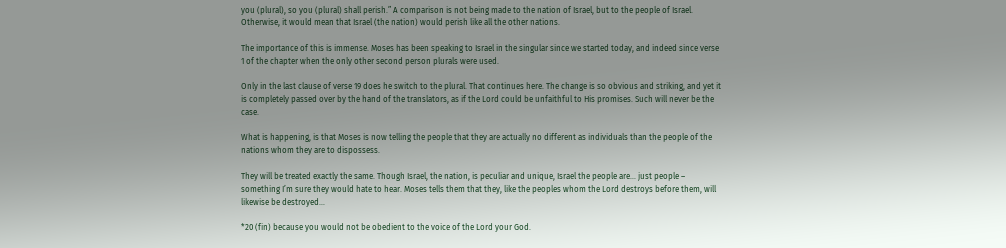you (plural), so you (plural) shall perish.” A comparison is not being made to the nation of Israel, but to the people of Israel. Otherwise, it would mean that Israel (the nation) would perish like all the other nations.

The importance of this is immense. Moses has been speaking to Israel in the singular since we started today, and indeed since verse 1 of the chapter when the only other second person plurals were used.

Only in the last clause of verse 19 does he switch to the plural. That continues here. The change is so obvious and striking, and yet it is completely passed over by the hand of the translators, as if the Lord could be unfaithful to His promises. Such will never be the case.

What is happening, is that Moses is now telling the people that they are actually no different as individuals than the people of the nations whom they are to dispossess.

They will be treated exactly the same. Though Israel, the nation, is peculiar and unique, Israel the people are… just people – something I’m sure they would hate to hear. Moses tells them that they, like the peoples whom the Lord destroys before them, will likewise be destroyed…

*20 (fin) because you would not be obedient to the voice of the Lord your God.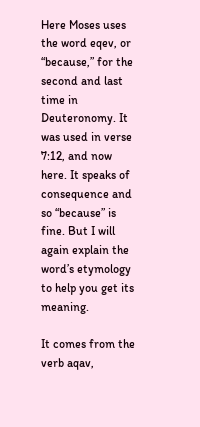Here Moses uses the word eqev, or “because,” for the second and last time in Deuteronomy. It was used in verse 7:12, and now here. It speaks of consequence and so “because” is fine. But I will again explain the word’s etymology to help you get its meaning.

It comes from the verb aqav,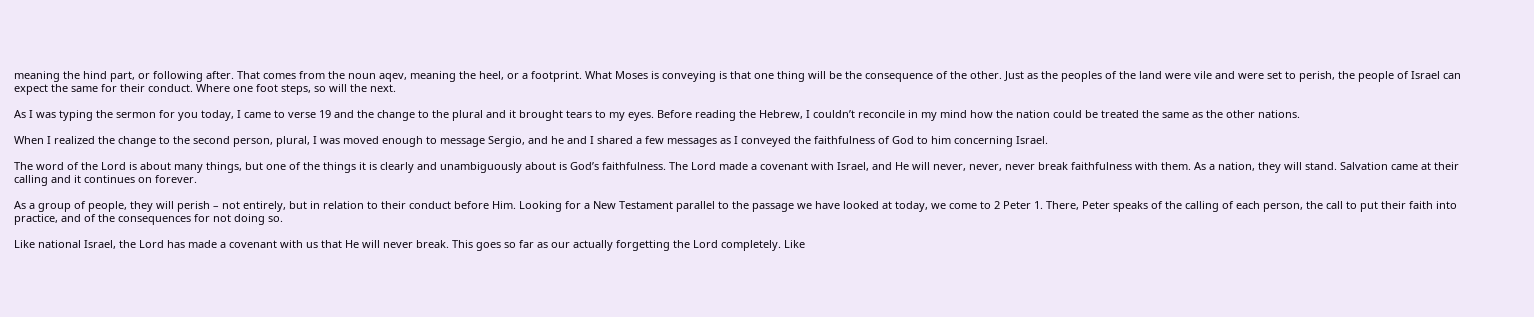meaning the hind part, or following after. That comes from the noun aqev, meaning the heel, or a footprint. What Moses is conveying is that one thing will be the consequence of the other. Just as the peoples of the land were vile and were set to perish, the people of Israel can expect the same for their conduct. Where one foot steps, so will the next.

As I was typing the sermon for you today, I came to verse 19 and the change to the plural and it brought tears to my eyes. Before reading the Hebrew, I couldn’t reconcile in my mind how the nation could be treated the same as the other nations.

When I realized the change to the second person, plural, I was moved enough to message Sergio, and he and I shared a few messages as I conveyed the faithfulness of God to him concerning Israel.

The word of the Lord is about many things, but one of the things it is clearly and unambiguously about is God’s faithfulness. The Lord made a covenant with Israel, and He will never, never, never break faithfulness with them. As a nation, they will stand. Salvation came at their calling and it continues on forever.

As a group of people, they will perish – not entirely, but in relation to their conduct before Him. Looking for a New Testament parallel to the passage we have looked at today, we come to 2 Peter 1. There, Peter speaks of the calling of each person, the call to put their faith into practice, and of the consequences for not doing so.

Like national Israel, the Lord has made a covenant with us that He will never break. This goes so far as our actually forgetting the Lord completely. Like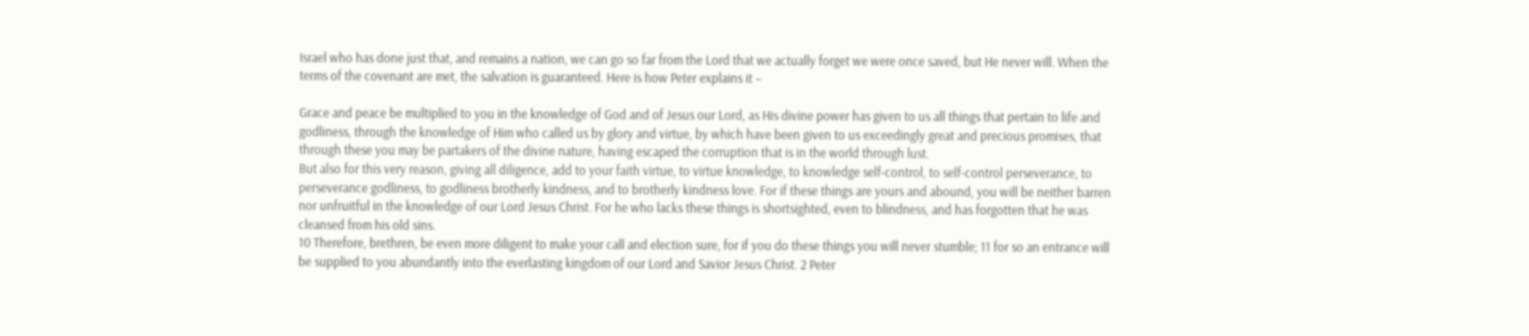Israel who has done just that, and remains a nation, we can go so far from the Lord that we actually forget we were once saved, but He never will. When the terms of the covenant are met, the salvation is guaranteed. Here is how Peter explains it –

Grace and peace be multiplied to you in the knowledge of God and of Jesus our Lord, as His divine power has given to us all things that pertain to life and godliness, through the knowledge of Him who called us by glory and virtue, by which have been given to us exceedingly great and precious promises, that through these you may be partakers of the divine nature, having escaped the corruption that is in the world through lust.
But also for this very reason, giving all diligence, add to your faith virtue, to virtue knowledge, to knowledge self-control, to self-control perseverance, to perseverance godliness, to godliness brotherly kindness, and to brotherly kindness love. For if these things are yours and abound, you will be neither barren nor unfruitful in the knowledge of our Lord Jesus Christ. For he who lacks these things is shortsighted, even to blindness, and has forgotten that he was cleansed from his old sins.
10 Therefore, brethren, be even more diligent to make your call and election sure, for if you do these things you will never stumble; 11 for so an entrance will be supplied to you abundantly into the everlasting kingdom of our Lord and Savior Jesus Christ. 2 Peter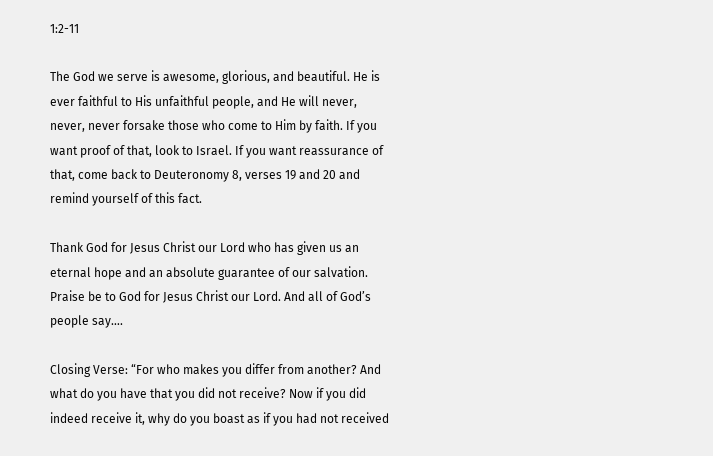1:2-11

The God we serve is awesome, glorious, and beautiful. He is ever faithful to His unfaithful people, and He will never, never, never forsake those who come to Him by faith. If you want proof of that, look to Israel. If you want reassurance of that, come back to Deuteronomy 8, verses 19 and 20 and remind yourself of this fact.

Thank God for Jesus Christ our Lord who has given us an eternal hope and an absolute guarantee of our salvation. Praise be to God for Jesus Christ our Lord. And all of God’s people say….

Closing Verse: “For who makes you differ from another? And what do you have that you did not receive? Now if you did indeed receive it, why do you boast as if you had not received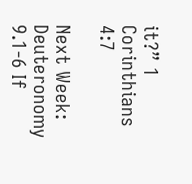it?” 1 Corinthians 4:7

Next Week: Deuteronomy 9.1-6 If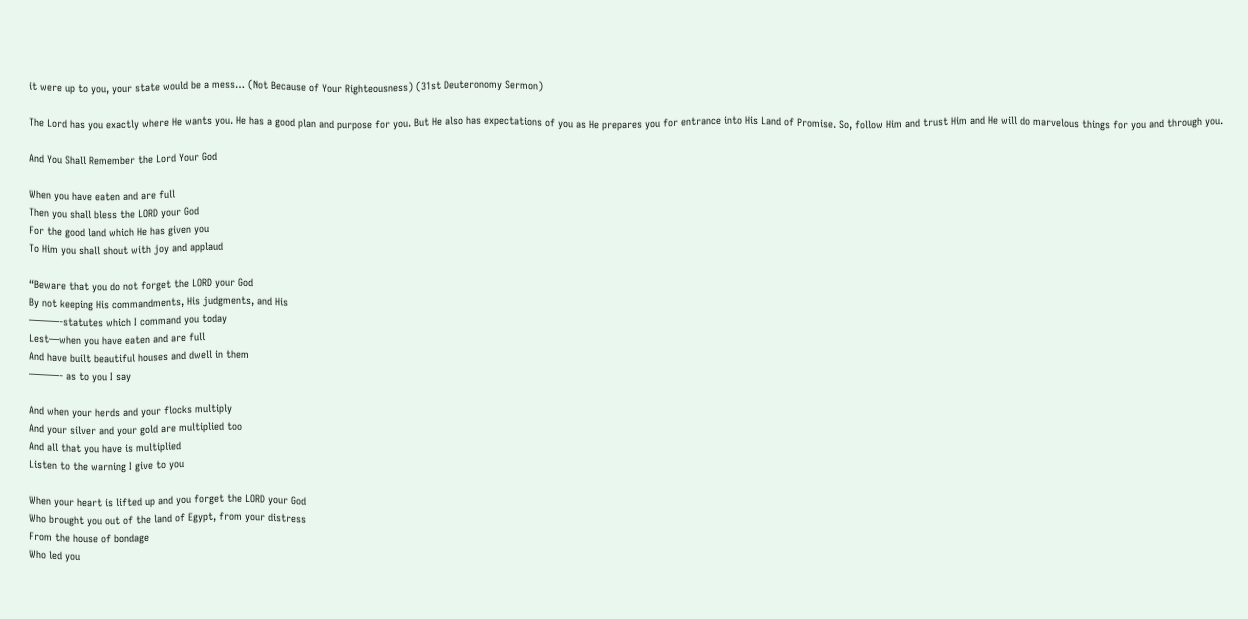it were up to you, your state would be a mess… (Not Because of Your Righteousness) (31st Deuteronomy Sermon)

The Lord has you exactly where He wants you. He has a good plan and purpose for you. But He also has expectations of you as He prepares you for entrance into His Land of Promise. So, follow Him and trust Him and He will do marvelous things for you and through you.

And You Shall Remember the Lord Your God

When you have eaten and are full
Then you shall bless the LORD your God
For the good land which He has given you
To Him you shall shout with joy and applaud

“Beware that you do not forget the LORD your God
By not keeping His commandments, His judgments, and His
———-statutes which I command you today
Lest—when you have eaten and are full
And have built beautiful houses and dwell in them
———- as to you I say

And when your herds and your flocks multiply
And your silver and your gold are multiplied too
And all that you have is multiplied
Listen to the warning I give to you

When your heart is lifted up and you forget the LORD your God
Who brought you out of the land of Egypt, from your distress
From the house of bondage
Who led you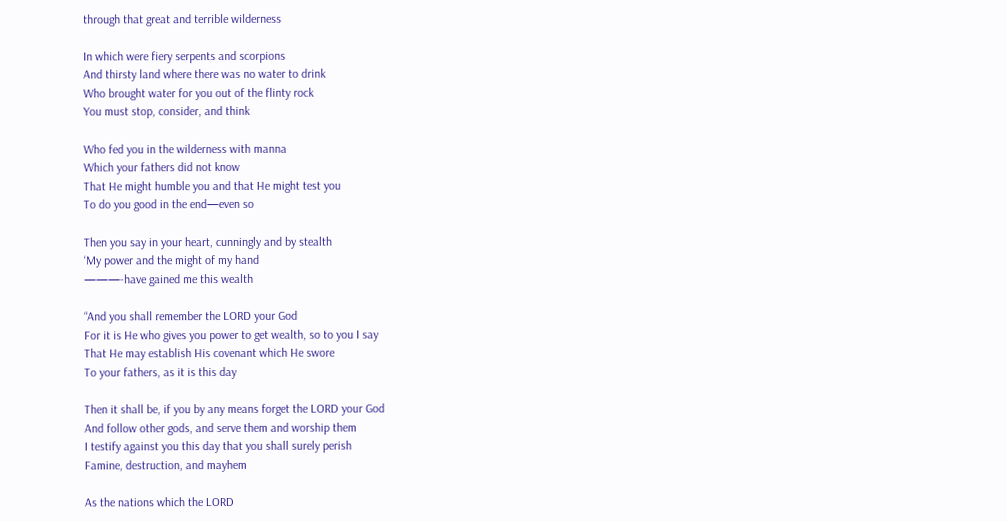through that great and terrible wilderness

In which were fiery serpents and scorpions
And thirsty land where there was no water to drink
Who brought water for you out of the flinty rock
You must stop, consider, and think

Who fed you in the wilderness with manna
Which your fathers did not know
That He might humble you and that He might test you
To do you good in the end—even so

Then you say in your heart, cunningly and by stealth
‘My power and the might of my hand
———-have gained me this wealth

“And you shall remember the LORD your God
For it is He who gives you power to get wealth, so to you I say
That He may establish His covenant which He swore
To your fathers, as it is this day

Then it shall be, if you by any means forget the LORD your God
And follow other gods, and serve them and worship them
I testify against you this day that you shall surely perish
Famine, destruction, and mayhem

As the nations which the LORD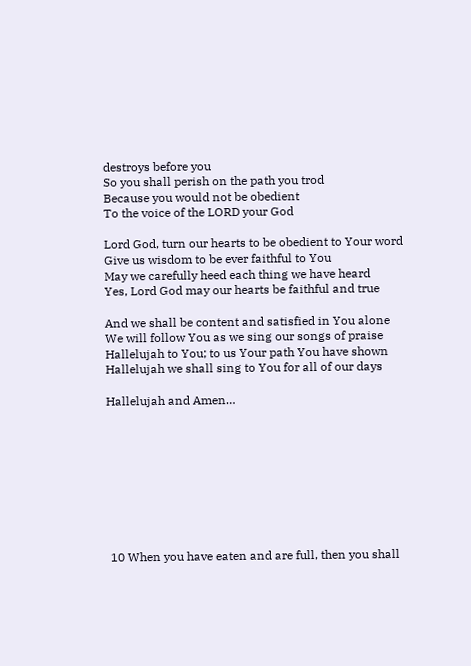destroys before you
So you shall perish on the path you trod
Because you would not be obedient
To the voice of the LORD your God

Lord God, turn our hearts to be obedient to Your word
Give us wisdom to be ever faithful to You
May we carefully heed each thing we have heard
Yes, Lord God may our hearts be faithful and true

And we shall be content and satisfied in You alone
We will follow You as we sing our songs of praise
Hallelujah to You; to us Your path You have shown
Hallelujah we shall sing to You for all of our days

Hallelujah and Amen…









 10 When you have eaten and are full, then you shall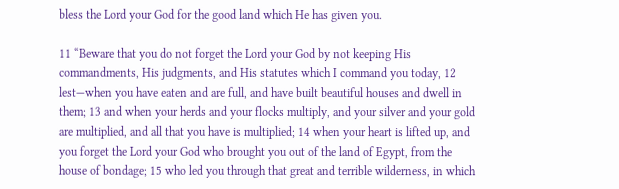bless the Lord your God for the good land which He has given you.

11 “Beware that you do not forget the Lord your God by not keeping His commandments, His judgments, and His statutes which I command you today, 12 lest—when you have eaten and are full, and have built beautiful houses and dwell in them; 13 and when your herds and your flocks multiply, and your silver and your gold are multiplied, and all that you have is multiplied; 14 when your heart is lifted up, and you forget the Lord your God who brought you out of the land of Egypt, from the house of bondage; 15 who led you through that great and terrible wilderness, in which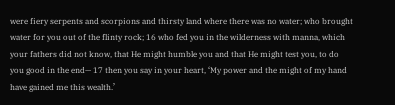were fiery serpents and scorpions and thirsty land where there was no water; who brought water for you out of the flinty rock; 16 who fed you in the wilderness with manna, which your fathers did not know, that He might humble you and that He might test you, to do you good in the end— 17 then you say in your heart, ‘My power and the might of my hand have gained me this wealth.’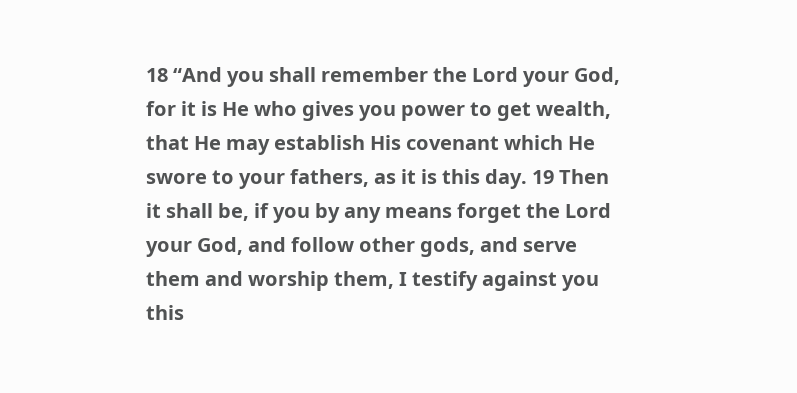18 “And you shall remember the Lord your God, for it is He who gives you power to get wealth, that He may establish His covenant which He swore to your fathers, as it is this day. 19 Then it shall be, if you by any means forget the Lord your God, and follow other gods, and serve them and worship them, I testify against you this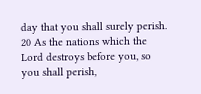day that you shall surely perish. 20 As the nations which the Lord destroys before you, so you shall perish,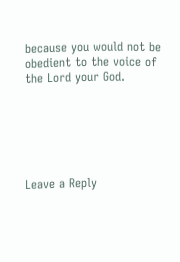because you would not be obedient to the voice of the Lord your God.






Leave a Reply